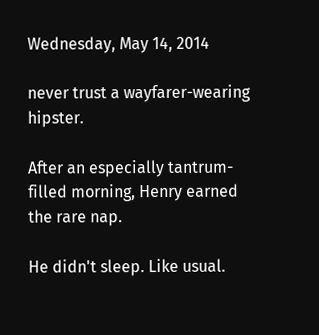Wednesday, May 14, 2014

never trust a wayfarer-wearing hipster.

After an especially tantrum-filled morning, Henry earned the rare nap.

He didn't sleep. Like usual.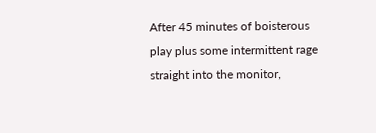After 45 minutes of boisterous play plus some intermittent rage straight into the monitor,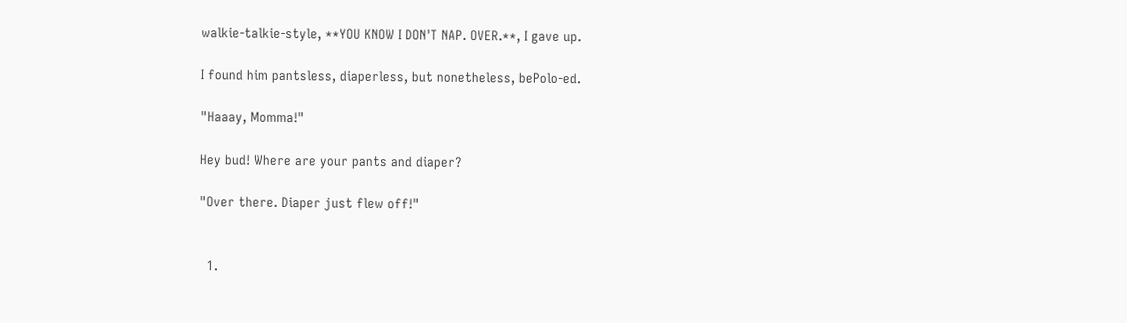walkie-talkie-style, **YOU KNOW I DON'T NAP. OVER.**, I gave up.

I found him pantsless, diaperless, but nonetheless, bePolo-ed.

"Haaay, Momma!"

Hey bud! Where are your pants and diaper?

"Over there. Diaper just flew off!"


  1.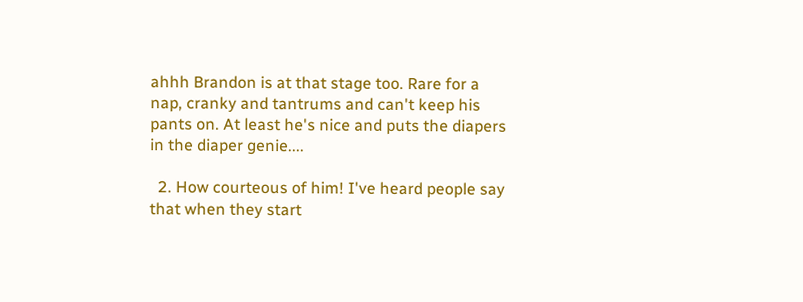ahhh Brandon is at that stage too. Rare for a nap, cranky and tantrums and can't keep his pants on. At least he's nice and puts the diapers in the diaper genie....

  2. How courteous of him! I've heard people say that when they start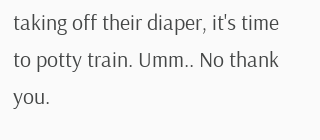taking off their diaper, it's time to potty train. Umm.. No thank you.